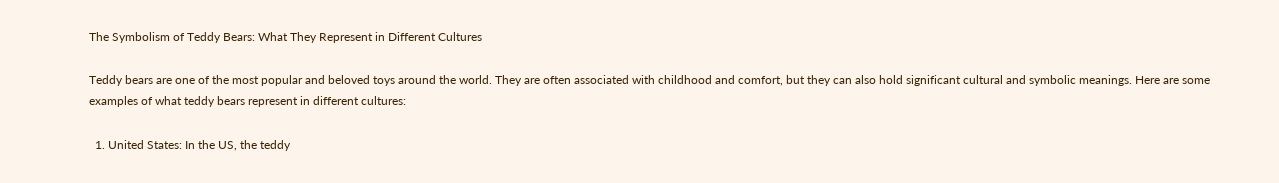The Symbolism of Teddy Bears: What They Represent in Different Cultures

Teddy bears are one of the most popular and beloved toys around the world. They are often associated with childhood and comfort, but they can also hold significant cultural and symbolic meanings. Here are some examples of what teddy bears represent in different cultures:

  1. United States: In the US, the teddy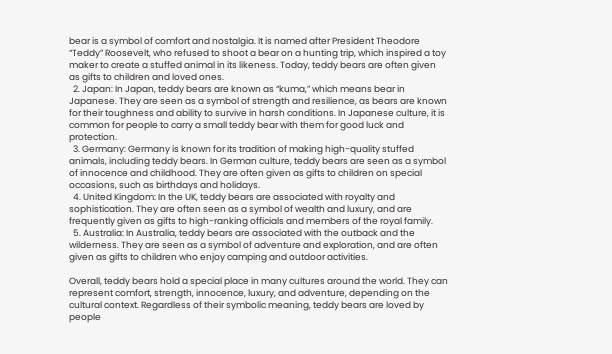bear is a symbol of comfort and nostalgia. It is named after President Theodore “Teddy” Roosevelt, who refused to shoot a bear on a hunting trip, which inspired a toy maker to create a stuffed animal in its likeness. Today, teddy bears are often given as gifts to children and loved ones.
  2. Japan: In Japan, teddy bears are known as “kuma,” which means bear in Japanese. They are seen as a symbol of strength and resilience, as bears are known for their toughness and ability to survive in harsh conditions. In Japanese culture, it is common for people to carry a small teddy bear with them for good luck and protection.
  3. Germany: Germany is known for its tradition of making high-quality stuffed animals, including teddy bears. In German culture, teddy bears are seen as a symbol of innocence and childhood. They are often given as gifts to children on special occasions, such as birthdays and holidays.
  4. United Kingdom: In the UK, teddy bears are associated with royalty and sophistication. They are often seen as a symbol of wealth and luxury, and are frequently given as gifts to high-ranking officials and members of the royal family.
  5. Australia: In Australia, teddy bears are associated with the outback and the wilderness. They are seen as a symbol of adventure and exploration, and are often given as gifts to children who enjoy camping and outdoor activities.

Overall, teddy bears hold a special place in many cultures around the world. They can represent comfort, strength, innocence, luxury, and adventure, depending on the cultural context. Regardless of their symbolic meaning, teddy bears are loved by people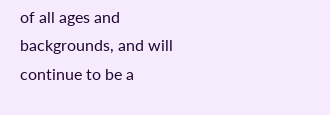of all ages and backgrounds, and will continue to be a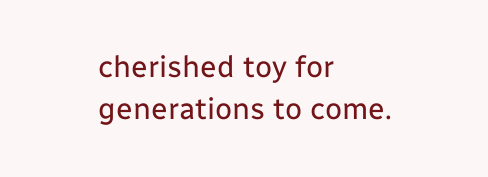cherished toy for generations to come.